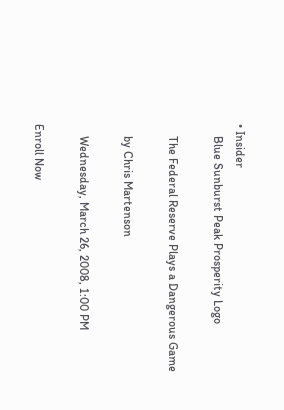• Insider
    Blue Sunburst Peak Prosperity Logo

    The Federal Reserve Plays a Dangerous Game

    by Chris Martenson

    Wednesday, March 26, 2008, 1:00 PM

Enroll Now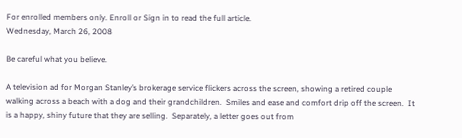For enrolled members only. Enroll or Sign in to read the full article.
Wednesday, March 26, 2008

Be careful what you believe.

A television ad for Morgan Stanley’s brokerage service flickers across the screen, showing a retired couple walking across a beach with a dog and their grandchildren.  Smiles and ease and comfort drip off the screen.  It is a happy, shiny future that they are selling.  Separately, a letter goes out from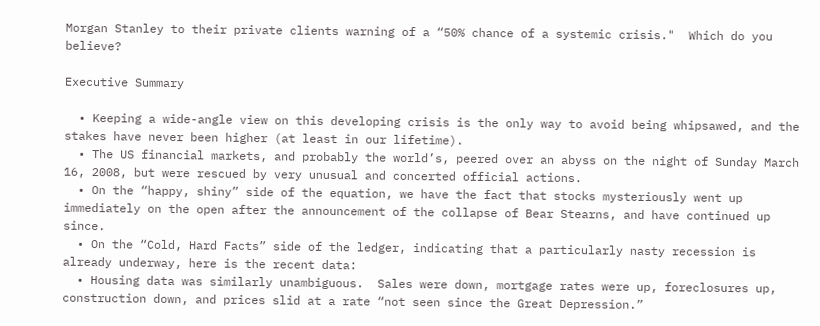Morgan Stanley to their private clients warning of a “50% chance of a systemic crisis."  Which do you believe?

Executive Summary

  • Keeping a wide-angle view on this developing crisis is the only way to avoid being whipsawed, and the stakes have never been higher (at least in our lifetime).
  • The US financial markets, and probably the world’s, peered over an abyss on the night of Sunday March 16, 2008, but were rescued by very unusual and concerted official actions.
  • On the “happy, shiny” side of the equation, we have the fact that stocks mysteriously went up immediately on the open after the announcement of the collapse of Bear Stearns, and have continued up since.
  • On the “Cold, Hard Facts” side of the ledger, indicating that a particularly nasty recession is already underway, here is the recent data:
  • Housing data was similarly unambiguous.  Sales were down, mortgage rates were up, foreclosures up, construction down, and prices slid at a rate “not seen since the Great Depression.”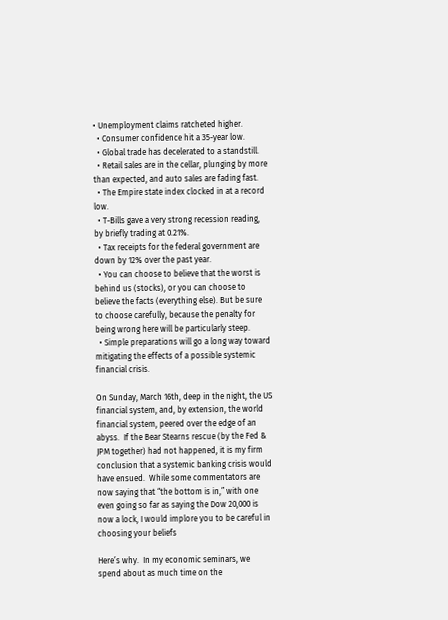• Unemployment claims ratcheted higher.
  • Consumer confidence hit a 35-year low.
  • Global trade has decelerated to a standstill.
  • Retail sales are in the cellar, plunging by more than expected, and auto sales are fading fast.
  • The Empire state index clocked in at a record low.
  • T-Bills gave a very strong recession reading, by briefly trading at 0.21%.
  • Tax receipts for the federal government are down by 12% over the past year.
  • You can choose to believe that the worst is behind us (stocks), or you can choose to believe the facts (everything else). But be sure to choose carefully, because the penalty for being wrong here will be particularly steep.
  • Simple preparations will go a long way toward mitigating the effects of a possible systemic financial crisis.

On Sunday, March 16th, deep in the night, the US financial system, and, by extension, the world financial system, peered over the edge of an abyss.  If the Bear Stearns rescue (by the Fed & JPM together) had not happened, it is my firm conclusion that a systemic banking crisis would have ensued.  While some commentators are now saying that “the bottom is in,” with one even going so far as saying the Dow 20,000 is now a lock, I would implore you to be careful in choosing your beliefs

Here’s why.  In my economic seminars, we spend about as much time on the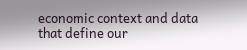economic context and data that define our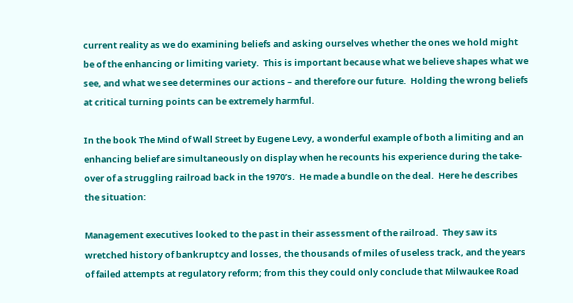current reality as we do examining beliefs and asking ourselves whether the ones we hold might be of the enhancing or limiting variety.  This is important because what we believe shapes what we see, and what we see determines our actions – and therefore our future.  Holding the wrong beliefs at critical turning points can be extremely harmful.

In the book The Mind of Wall Street by Eugene Levy, a wonderful example of both a limiting and an enhancing belief are simultaneously on display when he recounts his experience during the take-over of a struggling railroad back in the 1970’s.  He made a bundle on the deal.  Here he describes the situation:

Management executives looked to the past in their assessment of the railroad.  They saw its wretched history of bankruptcy and losses, the thousands of miles of useless track, and the years of failed attempts at regulatory reform; from this they could only conclude that Milwaukee Road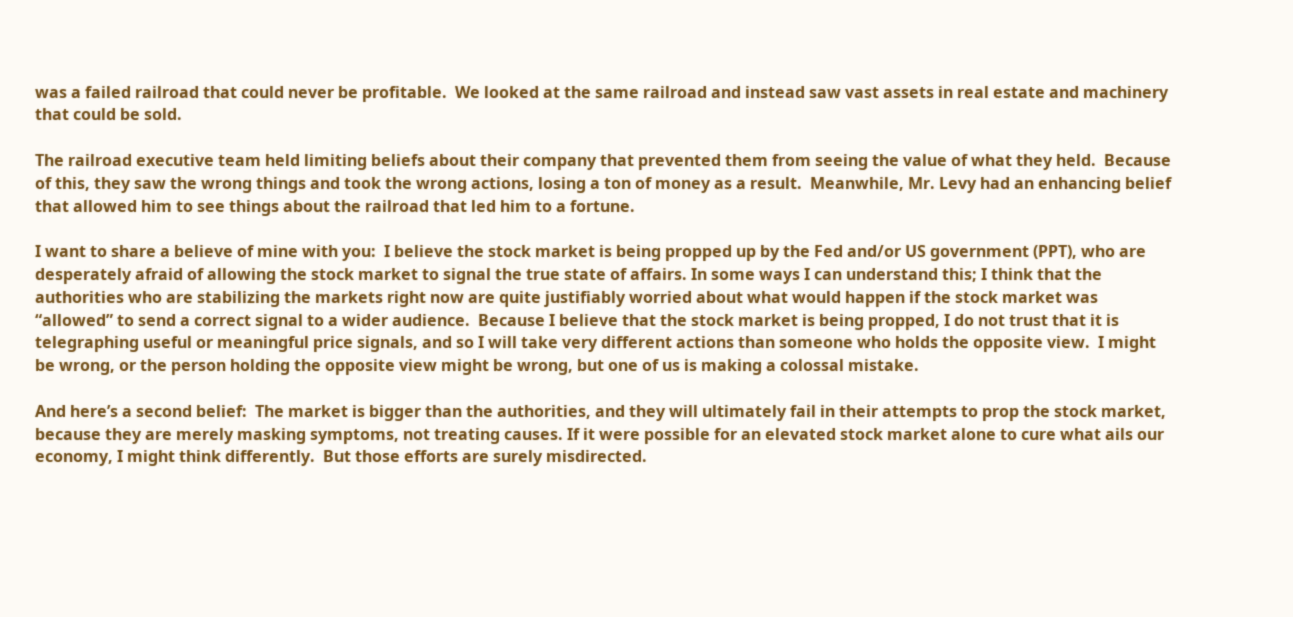was a failed railroad that could never be profitable.  We looked at the same railroad and instead saw vast assets in real estate and machinery that could be sold.

The railroad executive team held limiting beliefs about their company that prevented them from seeing the value of what they held.  Because of this, they saw the wrong things and took the wrong actions, losing a ton of money as a result.  Meanwhile, Mr. Levy had an enhancing belief that allowed him to see things about the railroad that led him to a fortune.

I want to share a believe of mine with you:  I believe the stock market is being propped up by the Fed and/or US government (PPT), who are desperately afraid of allowing the stock market to signal the true state of affairs. In some ways I can understand this; I think that the authorities who are stabilizing the markets right now are quite justifiably worried about what would happen if the stock market was “allowed” to send a correct signal to a wider audience.  Because I believe that the stock market is being propped, I do not trust that it is telegraphing useful or meaningful price signals, and so I will take very different actions than someone who holds the opposite view.  I might be wrong, or the person holding the opposite view might be wrong, but one of us is making a colossal mistake.

And here’s a second belief:  The market is bigger than the authorities, and they will ultimately fail in their attempts to prop the stock market, because they are merely masking symptoms, not treating causes. If it were possible for an elevated stock market alone to cure what ails our economy, I might think differently.  But those efforts are surely misdirected.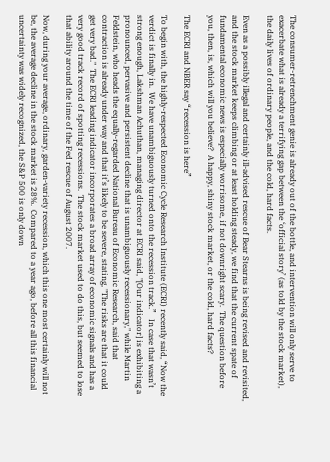The consumer-retrenchment genie is already out of the bottle, and intervention will only serve to exacerbate what is already a terrifying gap between the ‘official story’ (as told by the stock market), the daily lives of ordinary people, and the cold, hard facts.

Even as a possibly illegal and certainly ill-advised rescue of Bear Stearns is being revised and revisited, and the stock market keeps climbing or at least holding steady, we find that the current spate of fundamental economic news is especially worrisome, if not downright scary.  The question before you, then, is, which will you believe?  A happy, shiny stock market, or the cold, hard facts?

The ECRI and NBER say “recession is here”

To begin with, the highly-respected Economic Cycle Research Institute (ECRI) recently said, “Now the verdict is finally in.  We have unambiguously turned onto the recession track.”   In case that wasn’t strong enough, Lakshman Achuthan, managing director at ECRI said, "[Our indicator] is exhibiting a pronounced, pervasive and persistent decline that is unambiguously recessionary," while Martin Feldstein, who heads the equally-regarded National Bureau of Economic Research, said that contraction is already under way and that it’s likely to be severe, stating, "The risks are that it could get very bad."  The ECRI leading indicator incorporates a broad array of economic signals and has a very good track record of spotting recessions.  The stock market used to do this, but seemed to lose that ability around the time of the Fed rescue of August 2007.

Now, during your average, ordinary, garden-variety recession, which this one most certainly will not be, the average decline in the stock market is 28%.  Compared to a year ago, before all this financial uncertainty was widely recognized, the S&P 500 is only down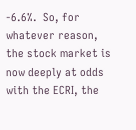-6.6%.  So, for whatever reason, the stock market is now deeply at odds with the ECRI, the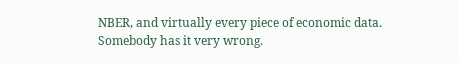NBER, and virtually every piece of economic data.  Somebody has it very wrong.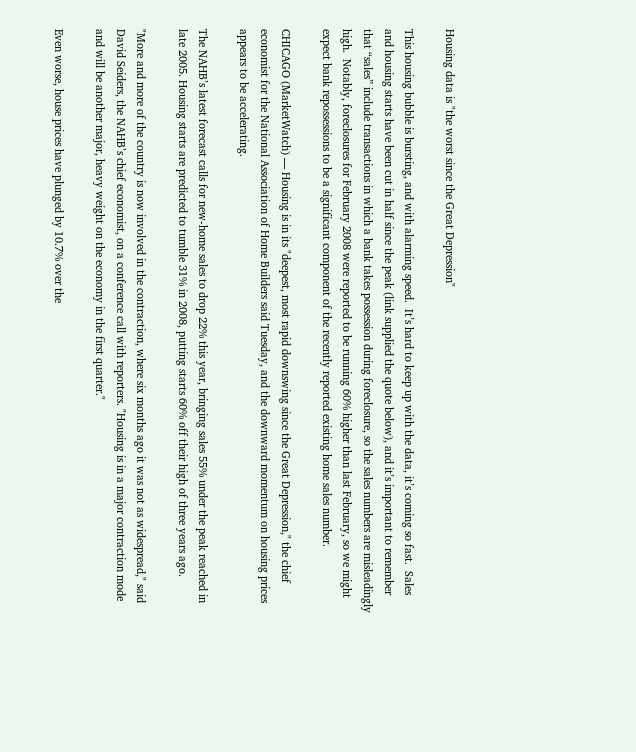Housing data is "the worst since the Great Depression"

This housing bubble is bursting, and with alarming speed.  It’s hard to keep up with the data, it’s coming so fast.  Sales and housing starts have been cut in half since the peak (link supplied the quote below), and it’s important to remember that “sales” include transactions in which a bank takes possession during foreclosure, so the sales numbers are misleadingly high.  Notably, foreclosures for February 2008 were reported to be running 60% higher than last February, so we might expect bank repossessions to be a significant component of the recently reported existing home sales number.

CHICAGO (MarketWatch) — Housing is in its "deepest, most rapid downswing since the Great Depression," the chief economist for the National Association of Home Builders said Tuesday, and the downward momentum on housing prices appears to be accelerating.

The NAHB’s latest forecast calls for new-home sales to drop 22% this year, bringing sales 55% under the peak reached in late 2005. Housing starts are predicted to tumble 31% in 2008, putting starts 60% off their high of three years ago.

"More and more of the country is now involved in the contraction, where six months ago it was not as widespread," said David Seiders, the NAHB’s chief economist, on a conference call with reporters. "Housing is in a major contraction mode and will be another major, heavy weight on the economy in the first quarter."

Even worse, house prices have plunged by 10.7% over the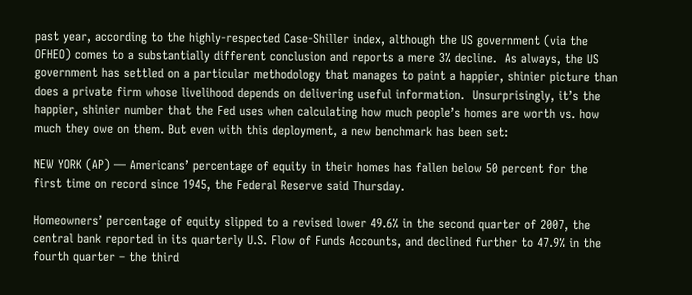past year, according to the highly-respected Case-Shiller index, although the US government (via the OFHEO) comes to a substantially different conclusion and reports a mere 3% decline.  As always, the US government has settled on a particular methodology that manages to paint a happier, shinier picture than does a private firm whose livelihood depends on delivering useful information.  Unsurprisingly, it’s the happier, shinier number that the Fed uses when calculating how much people’s homes are worth vs. how much they owe on them. But even with this deployment, a new benchmark has been set:

NEW YORK (AP) — Americans’ percentage of equity in their homes has fallen below 50 percent for the first time on record since 1945, the Federal Reserve said Thursday.

Homeowners’ percentage of equity slipped to a revised lower 49.6% in the second quarter of 2007, the central bank reported in its quarterly U.S. Flow of Funds Accounts, and declined further to 47.9% in the fourth quarter – the third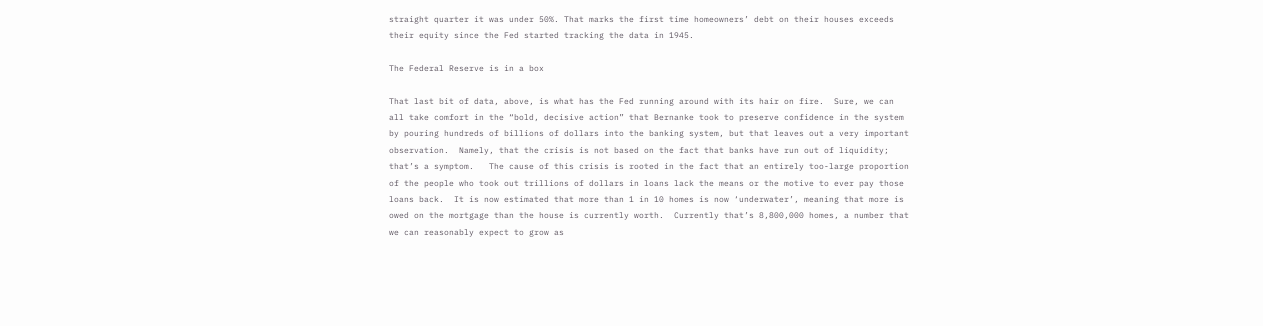straight quarter it was under 50%. That marks the first time homeowners’ debt on their houses exceeds their equity since the Fed started tracking the data in 1945.

The Federal Reserve is in a box

That last bit of data, above, is what has the Fed running around with its hair on fire.  Sure, we can all take comfort in the “bold, decisive action” that Bernanke took to preserve confidence in the system by pouring hundreds of billions of dollars into the banking system, but that leaves out a very important observation.  Namely, that the crisis is not based on the fact that banks have run out of liquidity; that’s a symptom.   The cause of this crisis is rooted in the fact that an entirely too-large proportion of the people who took out trillions of dollars in loans lack the means or the motive to ever pay those loans back.  It is now estimated that more than 1 in 10 homes is now ‘underwater’, meaning that more is owed on the mortgage than the house is currently worth.  Currently that’s 8,800,000 homes, a number that we can reasonably expect to grow as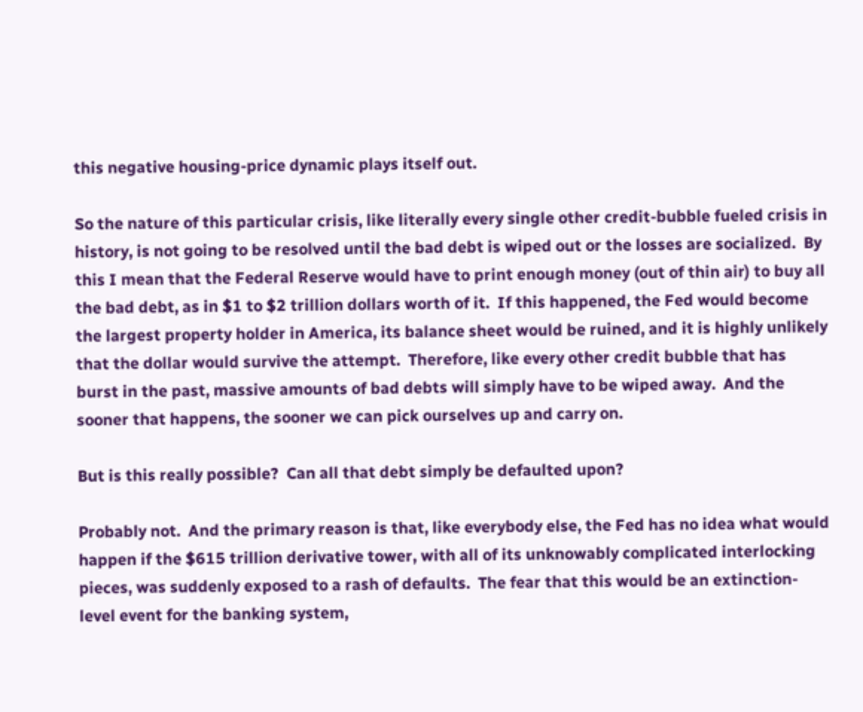this negative housing-price dynamic plays itself out.

So the nature of this particular crisis, like literally every single other credit-bubble fueled crisis in history, is not going to be resolved until the bad debt is wiped out or the losses are socialized.  By this I mean that the Federal Reserve would have to print enough money (out of thin air) to buy all the bad debt, as in $1 to $2 trillion dollars worth of it.  If this happened, the Fed would become the largest property holder in America, its balance sheet would be ruined, and it is highly unlikely that the dollar would survive the attempt.  Therefore, like every other credit bubble that has burst in the past, massive amounts of bad debts will simply have to be wiped away.  And the sooner that happens, the sooner we can pick ourselves up and carry on.

But is this really possible?  Can all that debt simply be defaulted upon?

Probably not.  And the primary reason is that, like everybody else, the Fed has no idea what would happen if the $615 trillion derivative tower, with all of its unknowably complicated interlocking pieces, was suddenly exposed to a rash of defaults.  The fear that this would be an extinction-level event for the banking system,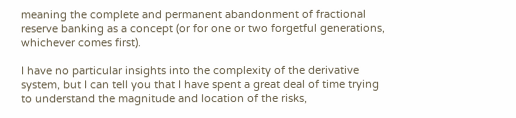meaning the complete and permanent abandonment of fractional reserve banking as a concept (or for one or two forgetful generations, whichever comes first).

I have no particular insights into the complexity of the derivative system, but I can tell you that I have spent a great deal of time trying to understand the magnitude and location of the risks,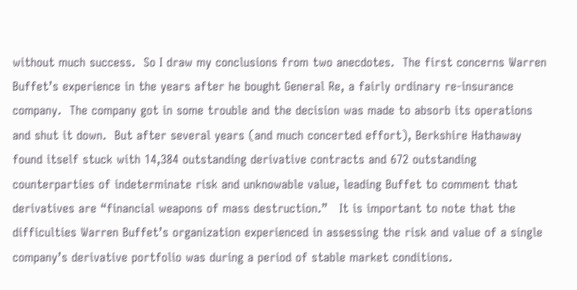without much success.  So I draw my conclusions from two anecdotes.  The first concerns Warren Buffet’s experience in the years after he bought General Re, a fairly ordinary re-insurance company.  The company got in some trouble and the decision was made to absorb its operations and shut it down.  But after several years (and much concerted effort), Berkshire Hathaway found itself stuck with 14,384 outstanding derivative contracts and 672 outstanding counterparties of indeterminate risk and unknowable value, leading Buffet to comment that derivatives are “financial weapons of mass destruction.”   It is important to note that the difficulties Warren Buffet’s organization experienced in assessing the risk and value of a single company’s derivative portfolio was during a period of stable market conditions.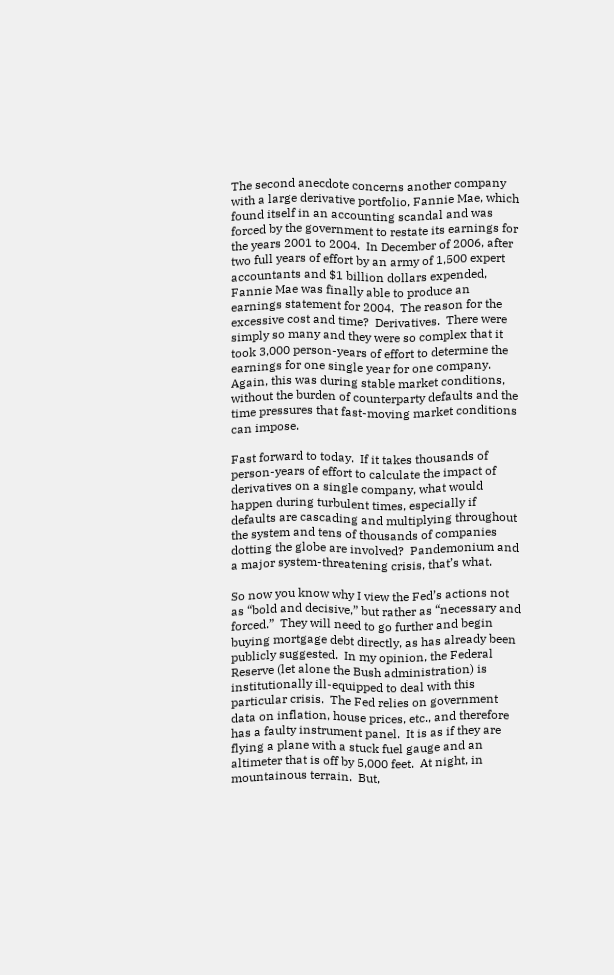The second anecdote concerns another company with a large derivative portfolio, Fannie Mae, which found itself in an accounting scandal and was forced by the government to restate its earnings for the years 2001 to 2004.  In December of 2006, after two full years of effort by an army of 1,500 expert accountants and $1 billion dollars expended, Fannie Mae was finally able to produce an earnings statement for 2004.  The reason for the excessive cost and time?  Derivatives.  There were simply so many and they were so complex that it took 3,000 person-years of effort to determine the earnings for one single year for one company.  Again, this was during stable market conditions, without the burden of counterparty defaults and the time pressures that fast-moving market conditions can impose.

Fast forward to today.  If it takes thousands of person-years of effort to calculate the impact of derivatives on a single company, what would happen during turbulent times, especially if defaults are cascading and multiplying throughout the system and tens of thousands of companies dotting the globe are involved?  Pandemonium and a major system-threatening crisis, that’s what.

So now you know why I view the Fed’s actions not as “bold and decisive,” but rather as “necessary and forced.”  They will need to go further and begin buying mortgage debt directly, as has already been publicly suggested.  In my opinion, the Federal Reserve (let alone the Bush administration) is institutionally ill-equipped to deal with this particular crisis.  The Fed relies on government data on inflation, house prices, etc., and therefore has a faulty instrument panel.  It is as if they are flying a plane with a stuck fuel gauge and an altimeter that is off by 5,000 feet.  At night, in mountainous terrain.  But,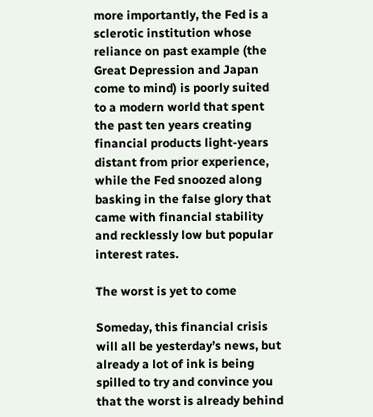more importantly, the Fed is a sclerotic institution whose reliance on past example (the Great Depression and Japan come to mind) is poorly suited to a modern world that spent the past ten years creating financial products light-years distant from prior experience, while the Fed snoozed along basking in the false glory that came with financial stability and recklessly low but popular interest rates.

The worst is yet to come

Someday, this financial crisis will all be yesterday’s news, but already a lot of ink is being spilled to try and convince you that the worst is already behind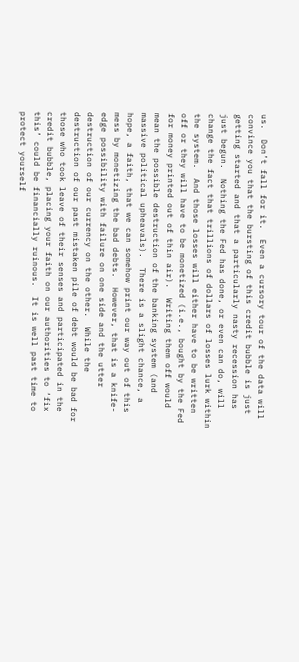us.  Don’t fall for it.  Even a cursory tour of the data will convince you that the bursting of this credit bubble is just getting started and that a particularly nasty recession has just begun.  Nothing the Fed has done, or even can do, will change the fact that trillions of dollars of losses lurk within the system.  And those losses will either have to be written off or they will have to be monetized (i.e., bought by the Fed for money printed out of thin air).  Writing them off would mean the possible destruction of the banking system (and massive political upheavals).  There is a slight chance, a hope, a faith, that we can somehow print our way out of this mess by monetizing the bad debts.  However, that is a knife-edge possibility with failure on one side and the utter destruction of our currency on the other.  While the destruction of our past mistaken pile of debt would be bad for those who took leave of their senses and participated in the credit bubble, placing your faith on our authorities to ‘fix this’ could be financially ruinous.  It is well past time to protect yourself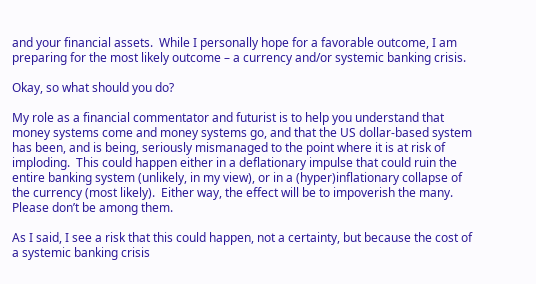and your financial assets.  While I personally hope for a favorable outcome, I am preparing for the most likely outcome – a currency and/or systemic banking crisis.

Okay, so what should you do?

My role as a financial commentator and futurist is to help you understand that money systems come and money systems go, and that the US dollar-based system has been, and is being, seriously mismanaged to the point where it is at risk of imploding.  This could happen either in a deflationary impulse that could ruin the entire banking system (unlikely, in my view), or in a (hyper)inflationary collapse of the currency (most likely).  Either way, the effect will be to impoverish the many.  Please don’t be among them.

As I said, I see a risk that this could happen, not a certainty, but because the cost of a systemic banking crisis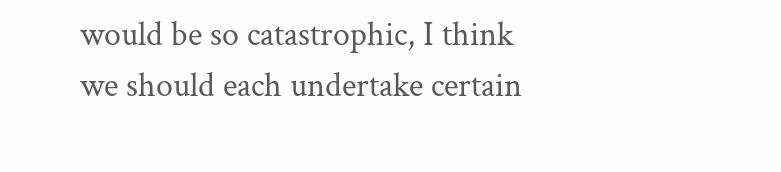would be so catastrophic, I think we should each undertake certain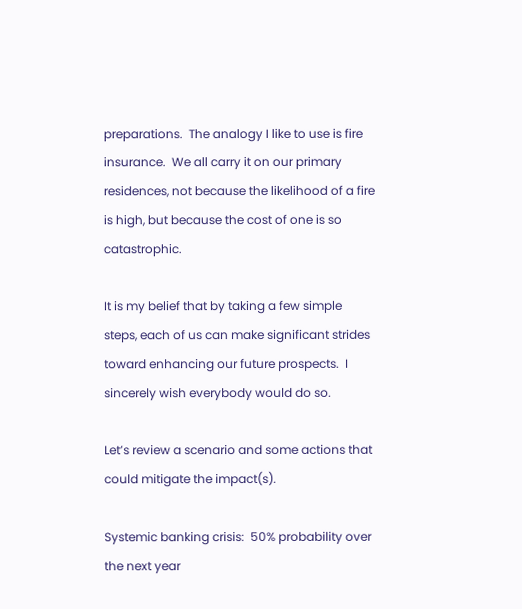preparations.  The analogy I like to use is fire insurance.  We all carry it on our primary residences, not because the likelihood of a fire is high, but because the cost of one is so catastrophic.

It is my belief that by taking a few simple steps, each of us can make significant strides toward enhancing our future prospects.  I sincerely wish everybody would do so.

Let’s review a scenario and some actions that could mitigate the impact(s).

Systemic banking crisis:  50% probability over the next year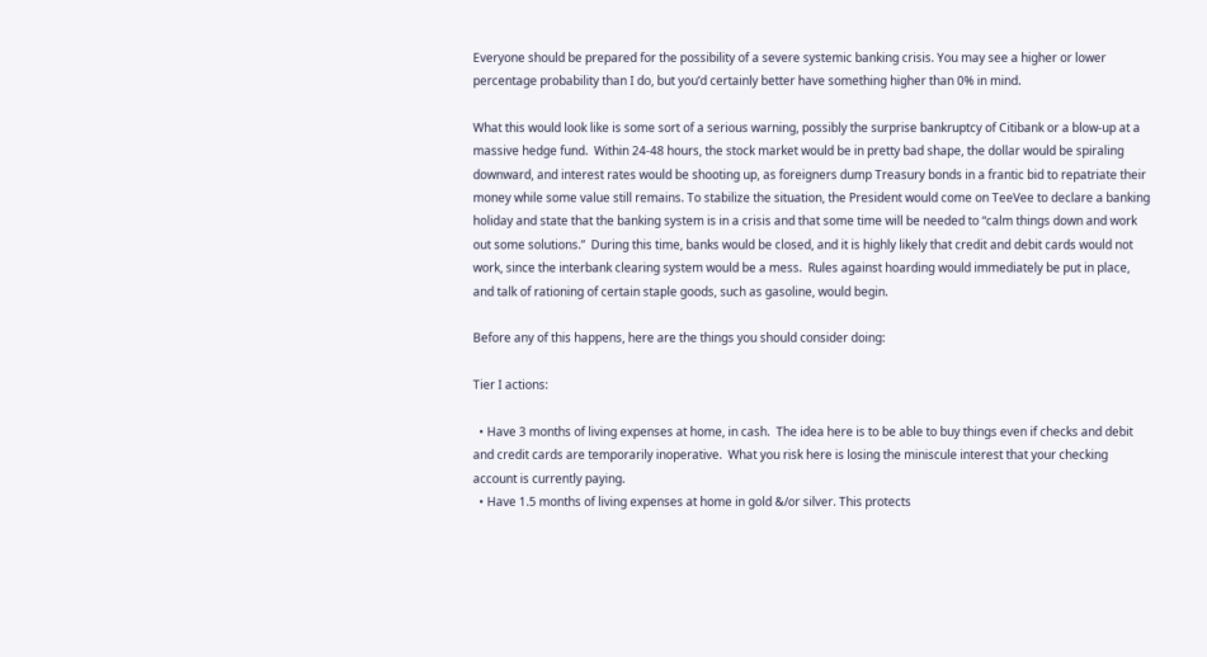Everyone should be prepared for the possibility of a severe systemic banking crisis. You may see a higher or lower percentage probability than I do, but you’d certainly better have something higher than 0% in mind.

What this would look like is some sort of a serious warning, possibly the surprise bankruptcy of Citibank or a blow-up at a massive hedge fund.  Within 24-48 hours, the stock market would be in pretty bad shape, the dollar would be spiraling downward, and interest rates would be shooting up, as foreigners dump Treasury bonds in a frantic bid to repatriate their money while some value still remains. To stabilize the situation, the President would come on TeeVee to declare a banking holiday and state that the banking system is in a crisis and that some time will be needed to “calm things down and work out some solutions.”  During this time, banks would be closed, and it is highly likely that credit and debit cards would not work, since the interbank clearing system would be a mess.  Rules against hoarding would immediately be put in place, and talk of rationing of certain staple goods, such as gasoline, would begin.

Before any of this happens, here are the things you should consider doing:

Tier I actions:

  • Have 3 months of living expenses at home, in cash.  The idea here is to be able to buy things even if checks and debit and credit cards are temporarily inoperative.  What you risk here is losing the miniscule interest that your checking account is currently paying.
  • Have 1.5 months of living expenses at home in gold &/or silver. This protects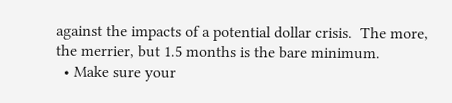against the impacts of a potential dollar crisis.  The more, the merrier, but 1.5 months is the bare minimum.
  • Make sure your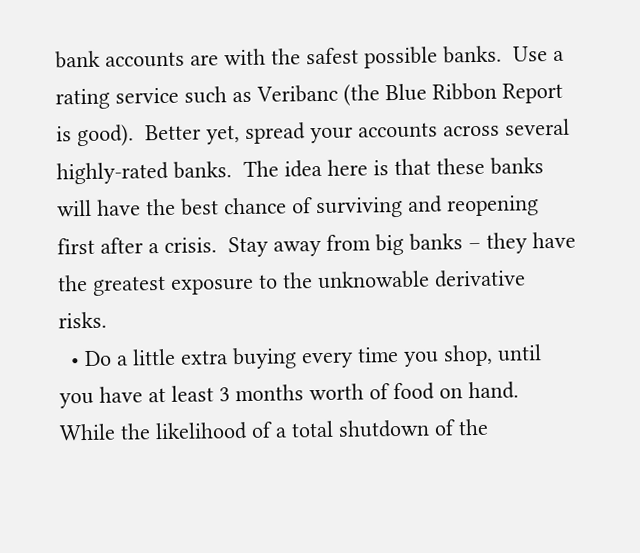bank accounts are with the safest possible banks.  Use a rating service such as Veribanc (the Blue Ribbon Report is good).  Better yet, spread your accounts across several highly-rated banks.  The idea here is that these banks will have the best chance of surviving and reopening first after a crisis.  Stay away from big banks – they have the greatest exposure to the unknowable derivative risks.
  • Do a little extra buying every time you shop, until you have at least 3 months worth of food on hand.  While the likelihood of a total shutdown of the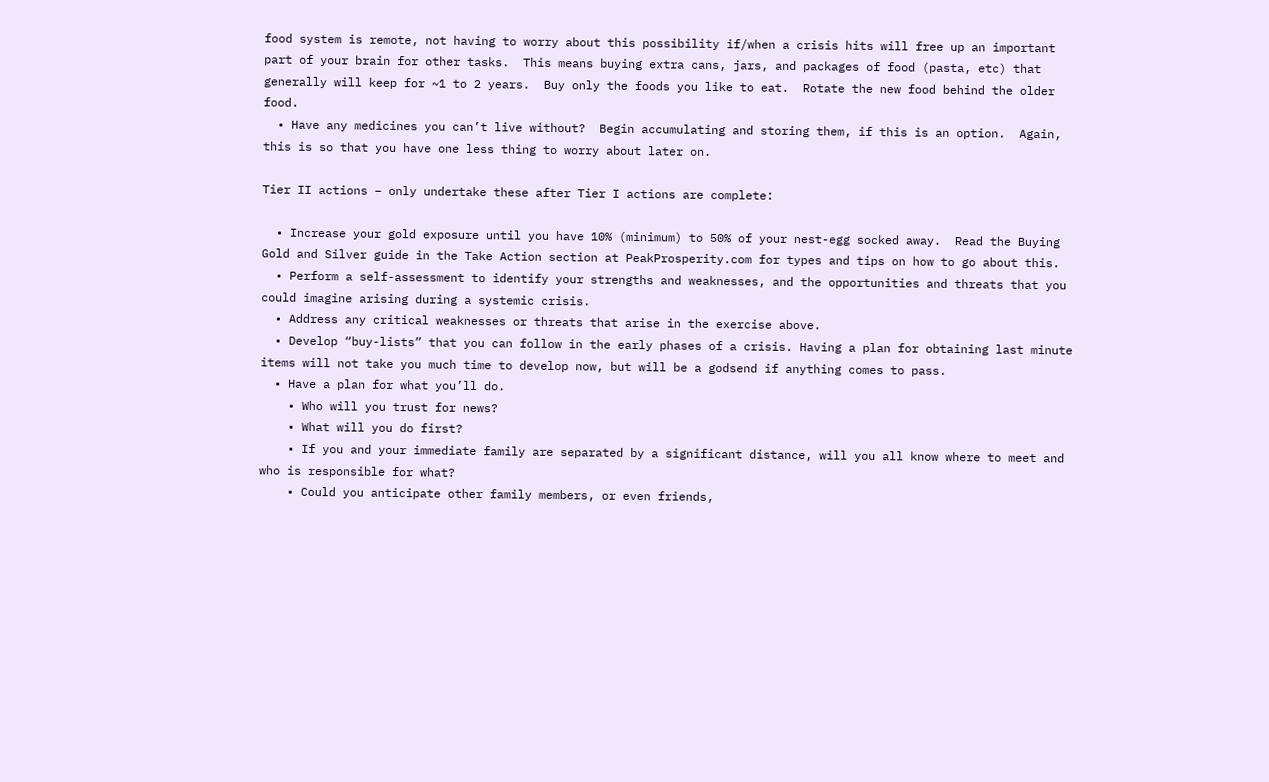food system is remote, not having to worry about this possibility if/when a crisis hits will free up an important part of your brain for other tasks.  This means buying extra cans, jars, and packages of food (pasta, etc) that generally will keep for ~1 to 2 years.  Buy only the foods you like to eat.  Rotate the new food behind the older food.
  • Have any medicines you can’t live without?  Begin accumulating and storing them, if this is an option.  Again, this is so that you have one less thing to worry about later on.

Tier II actions – only undertake these after Tier I actions are complete:

  • Increase your gold exposure until you have 10% (minimum) to 50% of your nest-egg socked away.  Read the Buying Gold and Silver guide in the Take Action section at PeakProsperity.com for types and tips on how to go about this.
  • Perform a self-assessment to identify your strengths and weaknesses, and the opportunities and threats that you could imagine arising during a systemic crisis.
  • Address any critical weaknesses or threats that arise in the exercise above.
  • Develop “buy-lists” that you can follow in the early phases of a crisis. Having a plan for obtaining last minute items will not take you much time to develop now, but will be a godsend if anything comes to pass.
  • Have a plan for what you’ll do.
    • Who will you trust for news?
    • What will you do first?
    • If you and your immediate family are separated by a significant distance, will you all know where to meet and who is responsible for what?
    • Could you anticipate other family members, or even friends,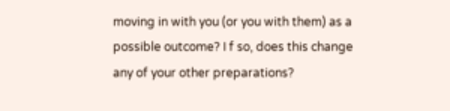moving in with you (or you with them) as a possible outcome? I f so, does this change any of your other preparations?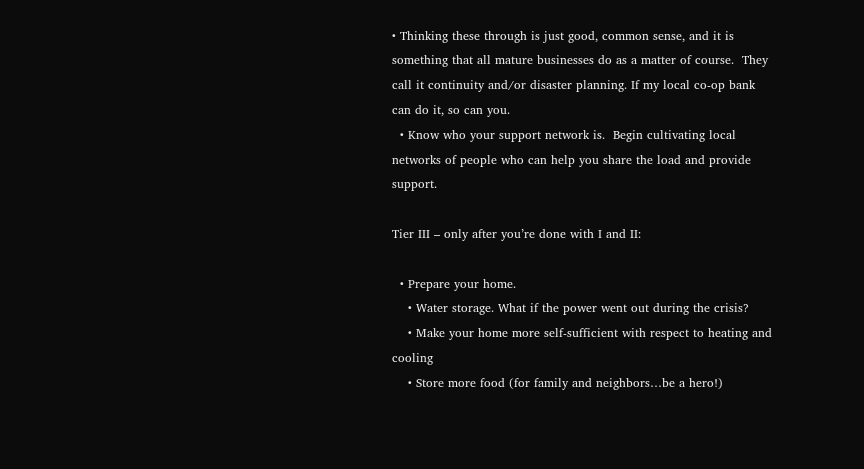• Thinking these through is just good, common sense, and it is something that all mature businesses do as a matter of course.  They call it continuity and/or disaster planning. If my local co-op bank can do it, so can you.
  • Know who your support network is.  Begin cultivating local networks of people who can help you share the load and provide support.

Tier III – only after you’re done with I and II:

  • Prepare your home.
    • Water storage. What if the power went out during the crisis?
    • Make your home more self-sufficient with respect to heating and cooling
    • Store more food (for family and neighbors…be a hero!)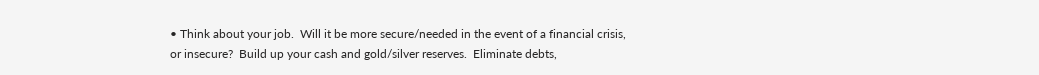• Think about your job.  Will it be more secure/needed in the event of a financial crisis, or insecure?  Build up your cash and gold/silver reserves.  Eliminate debts,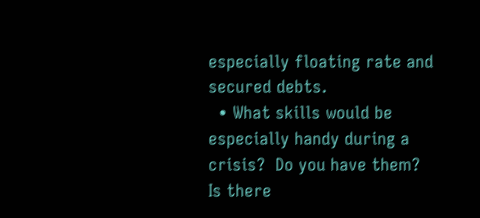especially floating rate and secured debts.
  • What skills would be especially handy during a crisis?  Do you have them?  Is there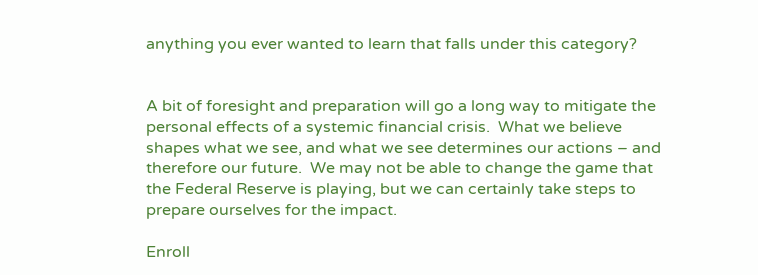anything you ever wanted to learn that falls under this category?


A bit of foresight and preparation will go a long way to mitigate the personal effects of a systemic financial crisis.  What we believe shapes what we see, and what we see determines our actions – and therefore our future.  We may not be able to change the game that the Federal Reserve is playing, but we can certainly take steps to prepare ourselves for the impact.

Enroll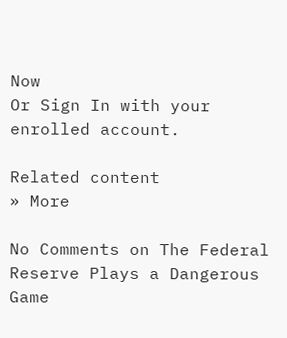Now
Or Sign In with your enrolled account.

Related content
» More

No Comments on The Federal Reserve Plays a Dangerous Game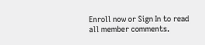Enroll now or Sign In to read all member comments.